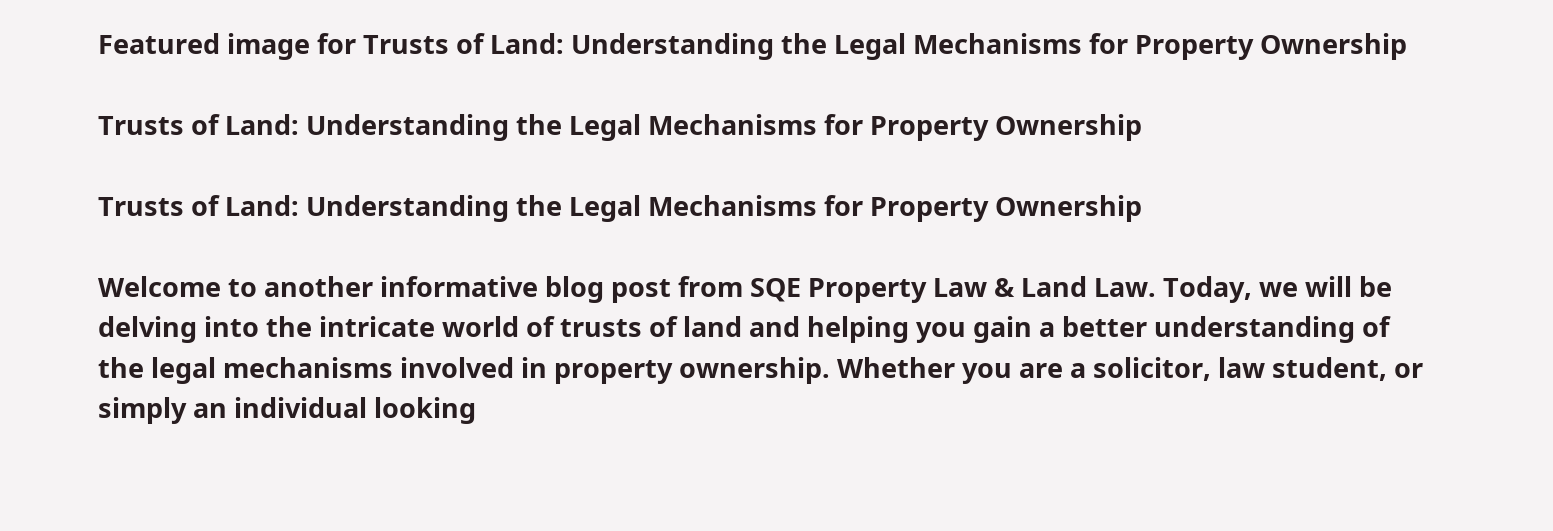Featured image for Trusts of Land: Understanding the Legal Mechanisms for Property Ownership

Trusts of Land: Understanding the Legal Mechanisms for Property Ownership

Trusts of Land: Understanding the Legal Mechanisms for Property Ownership

Welcome to another informative blog post from SQE Property Law & Land Law. Today, we will be delving into the intricate world of trusts of land and helping you gain a better understanding of the legal mechanisms involved in property ownership. Whether you are a solicitor, law student, or simply an individual looking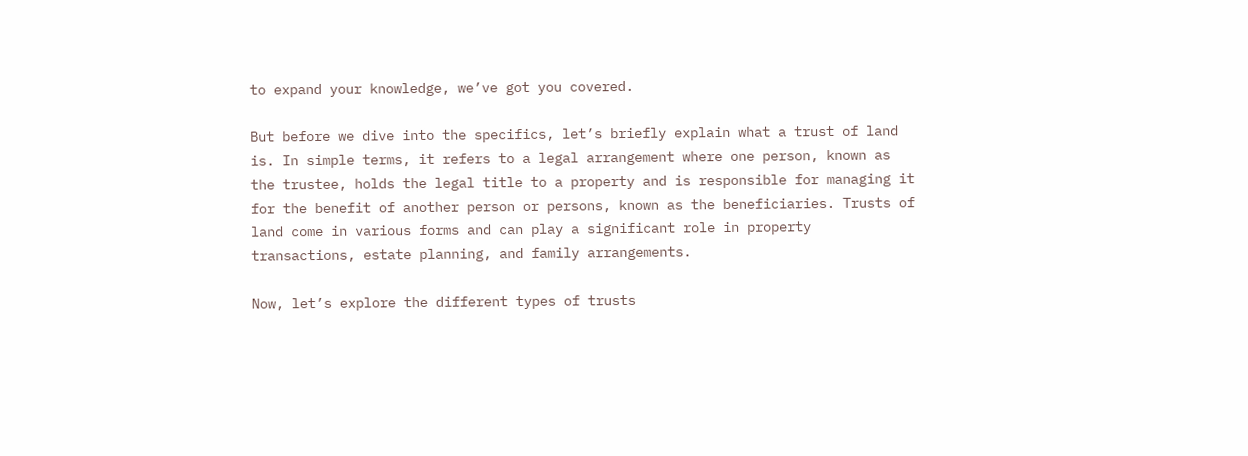to expand your knowledge, we’ve got you covered.

But before we dive into the specifics, let’s briefly explain what a trust of land is. In simple terms, it refers to a legal arrangement where one person, known as the trustee, holds the legal title to a property and is responsible for managing it for the benefit of another person or persons, known as the beneficiaries. Trusts of land come in various forms and can play a significant role in property transactions, estate planning, and family arrangements.

Now, let’s explore the different types of trusts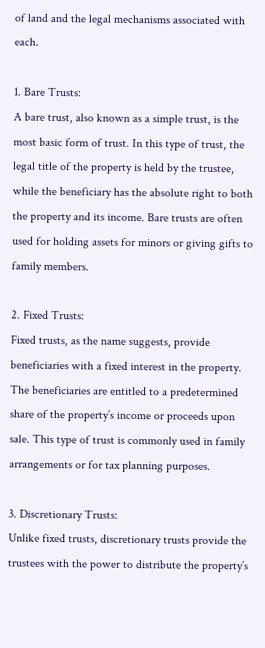of land and the legal mechanisms associated with each.

1. Bare Trusts:
A bare trust, also known as a simple trust, is the most basic form of trust. In this type of trust, the legal title of the property is held by the trustee, while the beneficiary has the absolute right to both the property and its income. Bare trusts are often used for holding assets for minors or giving gifts to family members.

2. Fixed Trusts:
Fixed trusts, as the name suggests, provide beneficiaries with a fixed interest in the property. The beneficiaries are entitled to a predetermined share of the property’s income or proceeds upon sale. This type of trust is commonly used in family arrangements or for tax planning purposes.

3. Discretionary Trusts:
Unlike fixed trusts, discretionary trusts provide the trustees with the power to distribute the property’s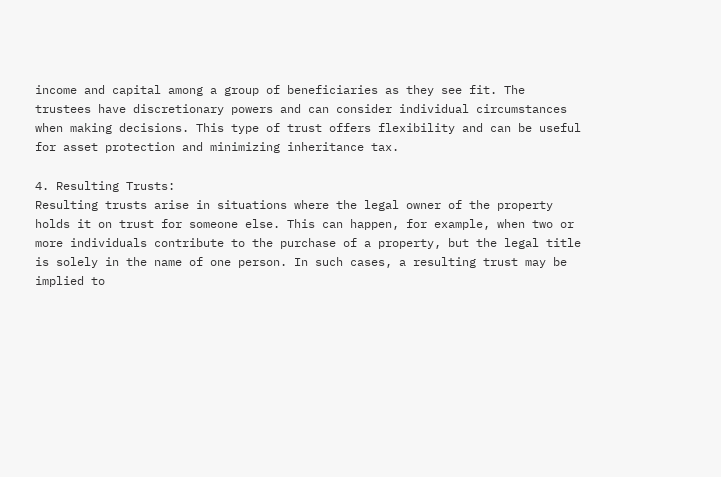income and capital among a group of beneficiaries as they see fit. The trustees have discretionary powers and can consider individual circumstances when making decisions. This type of trust offers flexibility and can be useful for asset protection and minimizing inheritance tax.

4. Resulting Trusts:
Resulting trusts arise in situations where the legal owner of the property holds it on trust for someone else. This can happen, for example, when two or more individuals contribute to the purchase of a property, but the legal title is solely in the name of one person. In such cases, a resulting trust may be implied to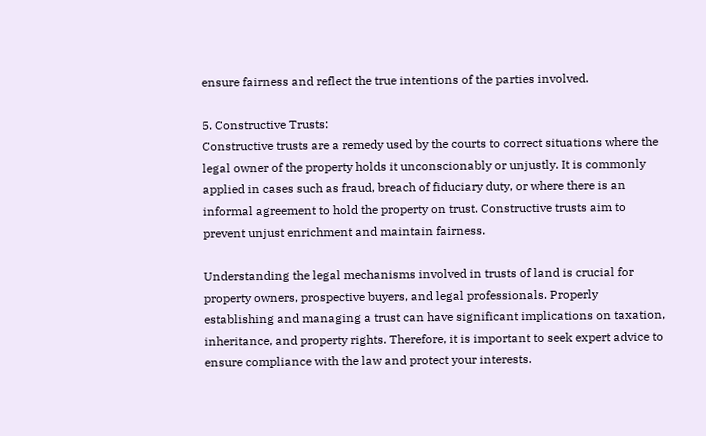ensure fairness and reflect the true intentions of the parties involved.

5. Constructive Trusts:
Constructive trusts are a remedy used by the courts to correct situations where the legal owner of the property holds it unconscionably or unjustly. It is commonly applied in cases such as fraud, breach of fiduciary duty, or where there is an informal agreement to hold the property on trust. Constructive trusts aim to prevent unjust enrichment and maintain fairness.

Understanding the legal mechanisms involved in trusts of land is crucial for property owners, prospective buyers, and legal professionals. Properly establishing and managing a trust can have significant implications on taxation, inheritance, and property rights. Therefore, it is important to seek expert advice to ensure compliance with the law and protect your interests.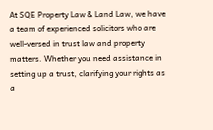At SQE Property Law & Land Law, we have a team of experienced solicitors who are well-versed in trust law and property matters. Whether you need assistance in setting up a trust, clarifying your rights as a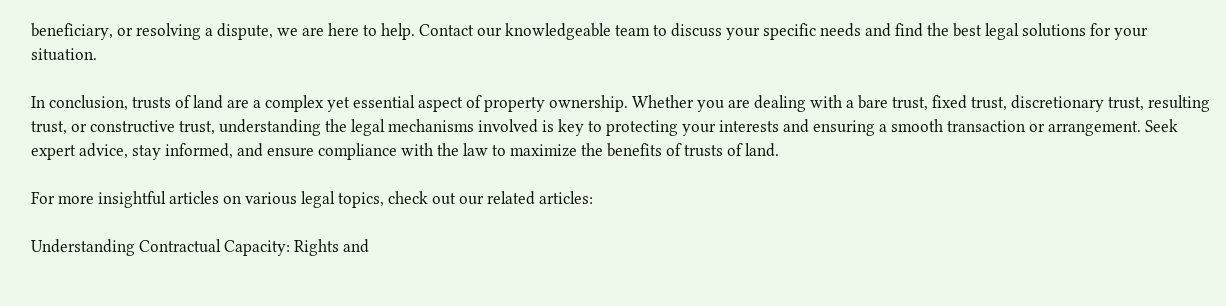beneficiary, or resolving a dispute, we are here to help. Contact our knowledgeable team to discuss your specific needs and find the best legal solutions for your situation.

In conclusion, trusts of land are a complex yet essential aspect of property ownership. Whether you are dealing with a bare trust, fixed trust, discretionary trust, resulting trust, or constructive trust, understanding the legal mechanisms involved is key to protecting your interests and ensuring a smooth transaction or arrangement. Seek expert advice, stay informed, and ensure compliance with the law to maximize the benefits of trusts of land.

For more insightful articles on various legal topics, check out our related articles:

Understanding Contractual Capacity: Rights and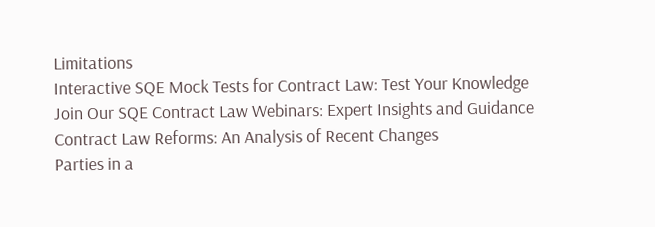Limitations
Interactive SQE Mock Tests for Contract Law: Test Your Knowledge
Join Our SQE Contract Law Webinars: Expert Insights and Guidance
Contract Law Reforms: An Analysis of Recent Changes
Parties in a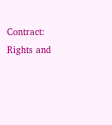Contract: Rights and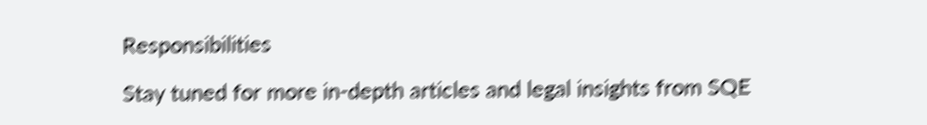Responsibilities

Stay tuned for more in-depth articles and legal insights from SQE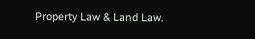Property Law & Land Law.